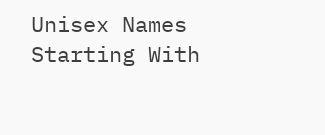Unisex Names Starting With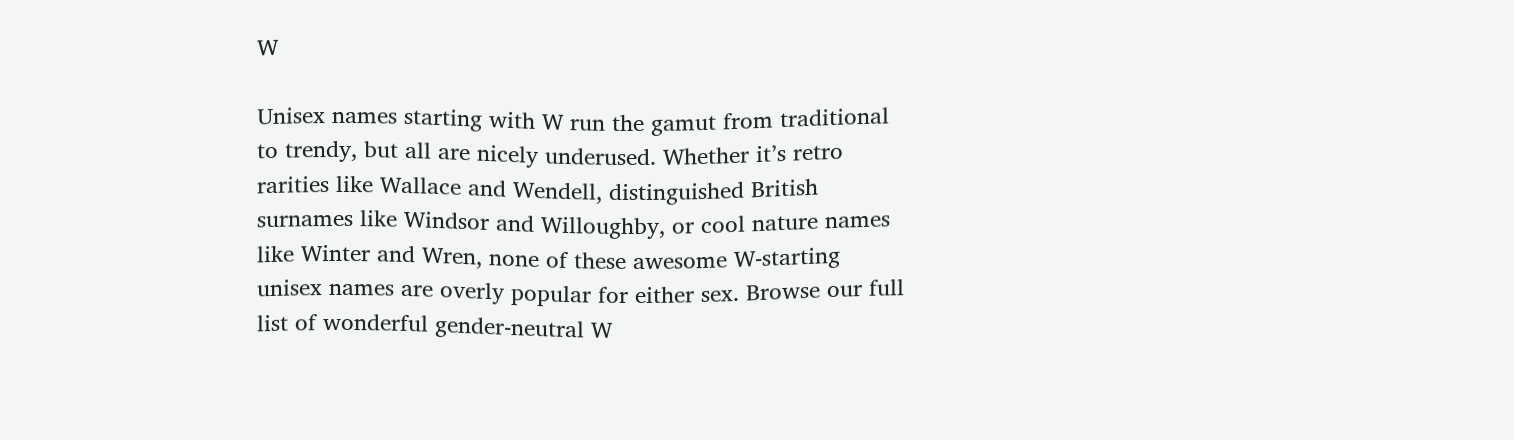W

Unisex names starting with W run the gamut from traditional to trendy, but all are nicely underused. Whether it’s retro rarities like Wallace and Wendell, distinguished British surnames like Windsor and Willoughby, or cool nature names like Winter and Wren, none of these awesome W-starting unisex names are overly popular for either sex. Browse our full list of wonderful gender-neutral W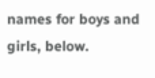names for boys and girls, below.